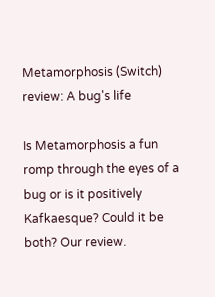Metamorphosis (Switch) review: A bug's life

Is Metamorphosis a fun romp through the eyes of a bug or is it positively Kafkaesque? Could it be both? Our review.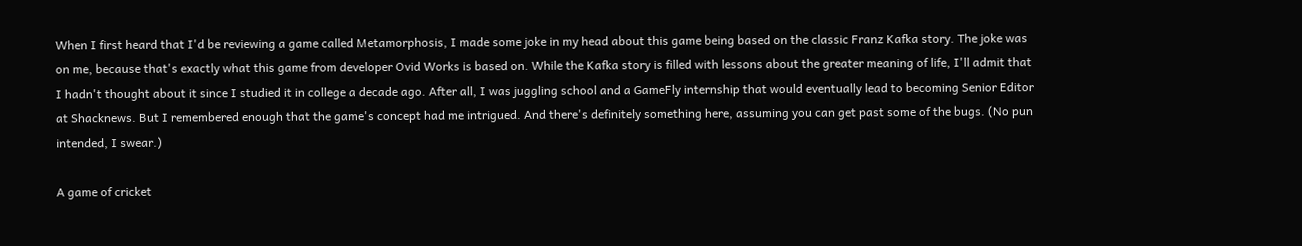When I first heard that I'd be reviewing a game called Metamorphosis, I made some joke in my head about this game being based on the classic Franz Kafka story. The joke was on me, because that's exactly what this game from developer Ovid Works is based on. While the Kafka story is filled with lessons about the greater meaning of life, I'll admit that I hadn't thought about it since I studied it in college a decade ago. After all, I was juggling school and a GameFly internship that would eventually lead to becoming Senior Editor at Shacknews. But I remembered enough that the game's concept had me intrigued. And there's definitely something here, assuming you can get past some of the bugs. (No pun intended, I swear.)

A game of cricket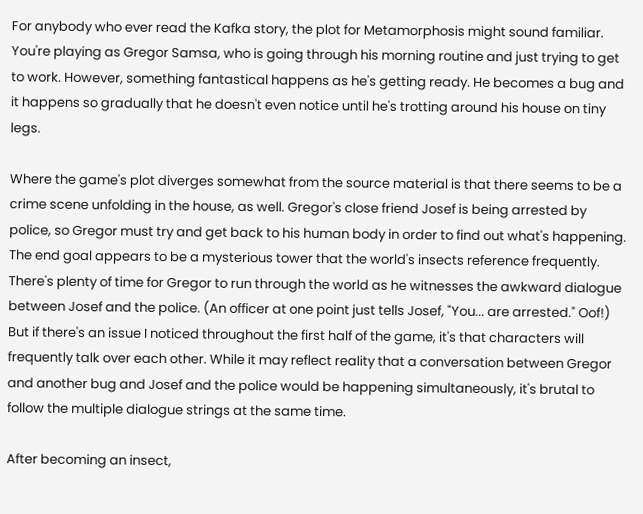For anybody who ever read the Kafka story, the plot for Metamorphosis might sound familiar. You're playing as Gregor Samsa, who is going through his morning routine and just trying to get to work. However, something fantastical happens as he's getting ready. He becomes a bug and it happens so gradually that he doesn't even notice until he's trotting around his house on tiny legs.

Where the game's plot diverges somewhat from the source material is that there seems to be a crime scene unfolding in the house, as well. Gregor's close friend Josef is being arrested by police, so Gregor must try and get back to his human body in order to find out what's happening. The end goal appears to be a mysterious tower that the world's insects reference frequently. There's plenty of time for Gregor to run through the world as he witnesses the awkward dialogue between Josef and the police. (An officer at one point just tells Josef, "You... are arrested." Oof!) But if there's an issue I noticed throughout the first half of the game, it's that characters will frequently talk over each other. While it may reflect reality that a conversation between Gregor and another bug and Josef and the police would be happening simultaneously, it's brutal to follow the multiple dialogue strings at the same time.

After becoming an insect,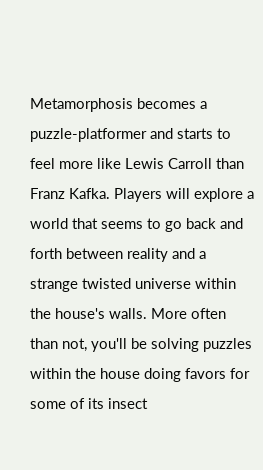Metamorphosis becomes a puzzle-platformer and starts to feel more like Lewis Carroll than Franz Kafka. Players will explore a world that seems to go back and forth between reality and a strange twisted universe within the house's walls. More often than not, you'll be solving puzzles within the house doing favors for some of its insect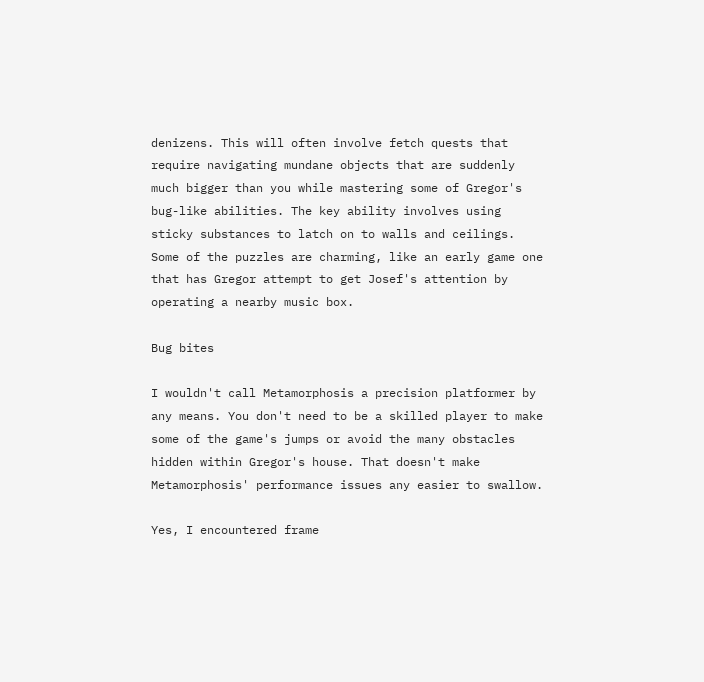denizens. This will often involve fetch quests that require navigating mundane objects that are suddenly much bigger than you while mastering some of Gregor's bug-like abilities. The key ability involves using sticky substances to latch on to walls and ceilings. Some of the puzzles are charming, like an early game one that has Gregor attempt to get Josef's attention by operating a nearby music box.

Bug bites

I wouldn't call Metamorphosis a precision platformer by any means. You don't need to be a skilled player to make some of the game's jumps or avoid the many obstacles hidden within Gregor's house. That doesn't make Metamorphosis' performance issues any easier to swallow.

Yes, I encountered frame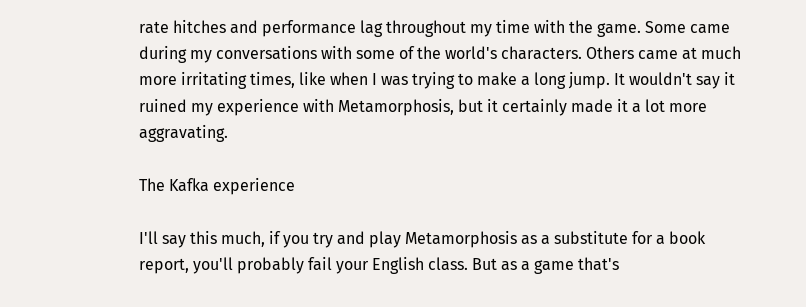rate hitches and performance lag throughout my time with the game. Some came during my conversations with some of the world's characters. Others came at much more irritating times, like when I was trying to make a long jump. It wouldn't say it ruined my experience with Metamorphosis, but it certainly made it a lot more aggravating.

The Kafka experience

I'll say this much, if you try and play Metamorphosis as a substitute for a book report, you'll probably fail your English class. But as a game that's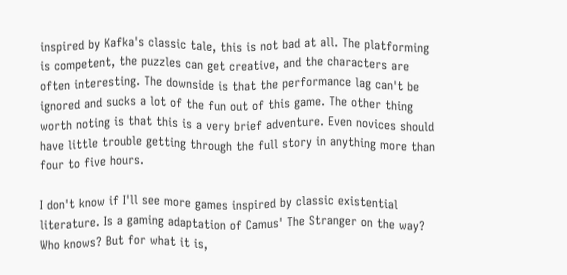inspired by Kafka's classic tale, this is not bad at all. The platforming is competent, the puzzles can get creative, and the characters are often interesting. The downside is that the performance lag can't be ignored and sucks a lot of the fun out of this game. The other thing worth noting is that this is a very brief adventure. Even novices should have little trouble getting through the full story in anything more than four to five hours.

I don't know if I'll see more games inspired by classic existential literature. Is a gaming adaptation of Camus' The Stranger on the way? Who knows? But for what it is,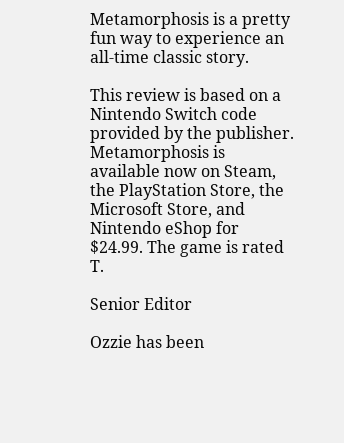Metamorphosis is a pretty fun way to experience an all-time classic story.

This review is based on a Nintendo Switch code provided by the publisher. Metamorphosis is available now on Steam, the PlayStation Store, the Microsoft Store, and Nintendo eShop for $24.99. The game is rated T.

Senior Editor

Ozzie has been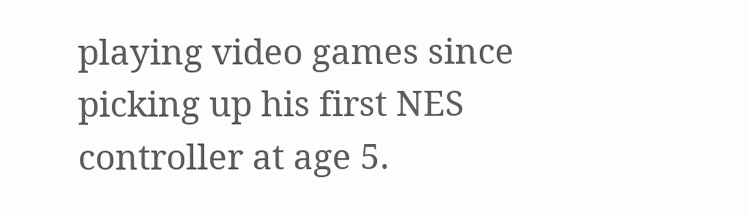playing video games since picking up his first NES controller at age 5.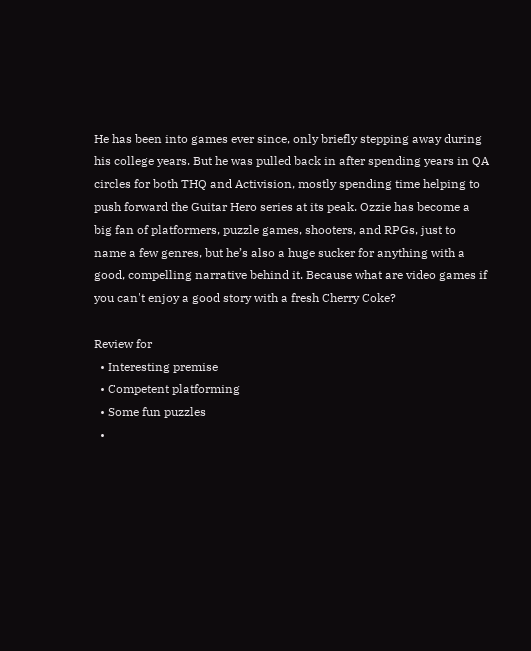He has been into games ever since, only briefly stepping away during his college years. But he was pulled back in after spending years in QA circles for both THQ and Activision, mostly spending time helping to push forward the Guitar Hero series at its peak. Ozzie has become a big fan of platformers, puzzle games, shooters, and RPGs, just to name a few genres, but he’s also a huge sucker for anything with a good, compelling narrative behind it. Because what are video games if you can't enjoy a good story with a fresh Cherry Coke?

Review for
  • Interesting premise
  • Competent platforming
  • Some fun puzzles
  •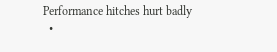Performance hitches hurt badly
  •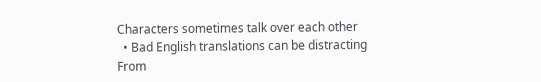Characters sometimes talk over each other
  • Bad English translations can be distracting
From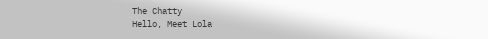The Chatty
Hello, Meet Lola